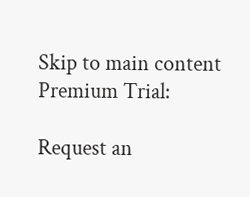Skip to main content
Premium Trial:

Request an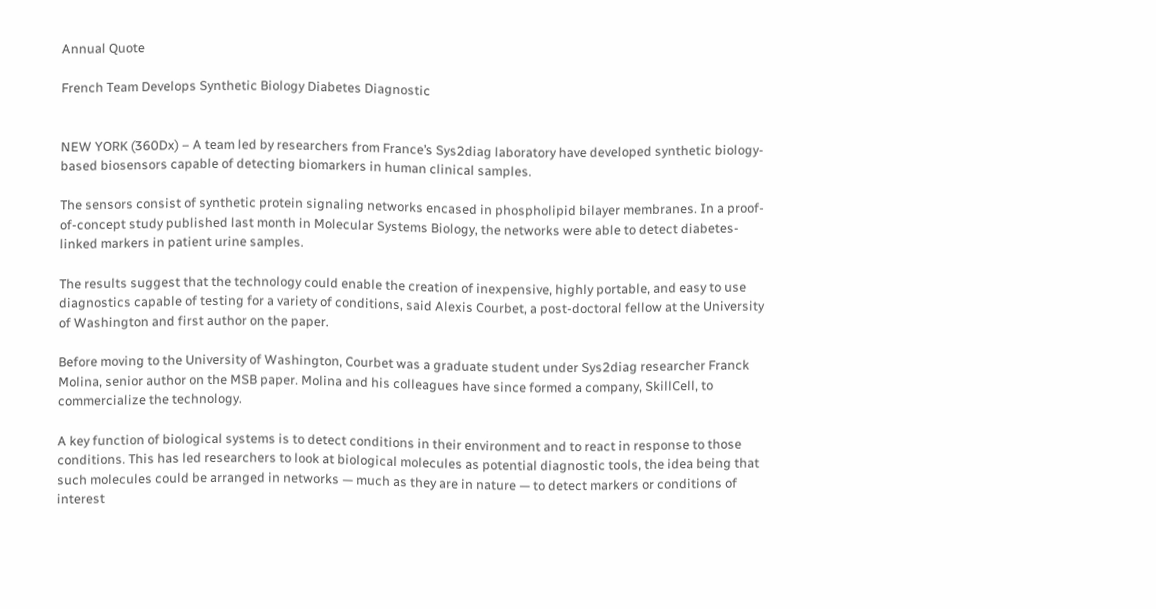Annual Quote

French Team Develops Synthetic Biology Diabetes Diagnostic


NEW YORK (360Dx) – A team led by researchers from France’s Sys2diag laboratory have developed synthetic biology-based biosensors capable of detecting biomarkers in human clinical samples.

The sensors consist of synthetic protein signaling networks encased in phospholipid bilayer membranes. In a proof-of-concept study published last month in Molecular Systems Biology, the networks were able to detect diabetes-linked markers in patient urine samples.

The results suggest that the technology could enable the creation of inexpensive, highly portable, and easy to use diagnostics capable of testing for a variety of conditions, said Alexis Courbet, a post-doctoral fellow at the University of Washington and first author on the paper.

Before moving to the University of Washington, Courbet was a graduate student under Sys2diag researcher Franck Molina, senior author on the MSB paper. Molina and his colleagues have since formed a company, SkillCell, to commercialize the technology.

A key function of biological systems is to detect conditions in their environment and to react in response to those conditions. This has led researchers to look at biological molecules as potential diagnostic tools, the idea being that such molecules could be arranged in networks — much as they are in nature — to detect markers or conditions of interest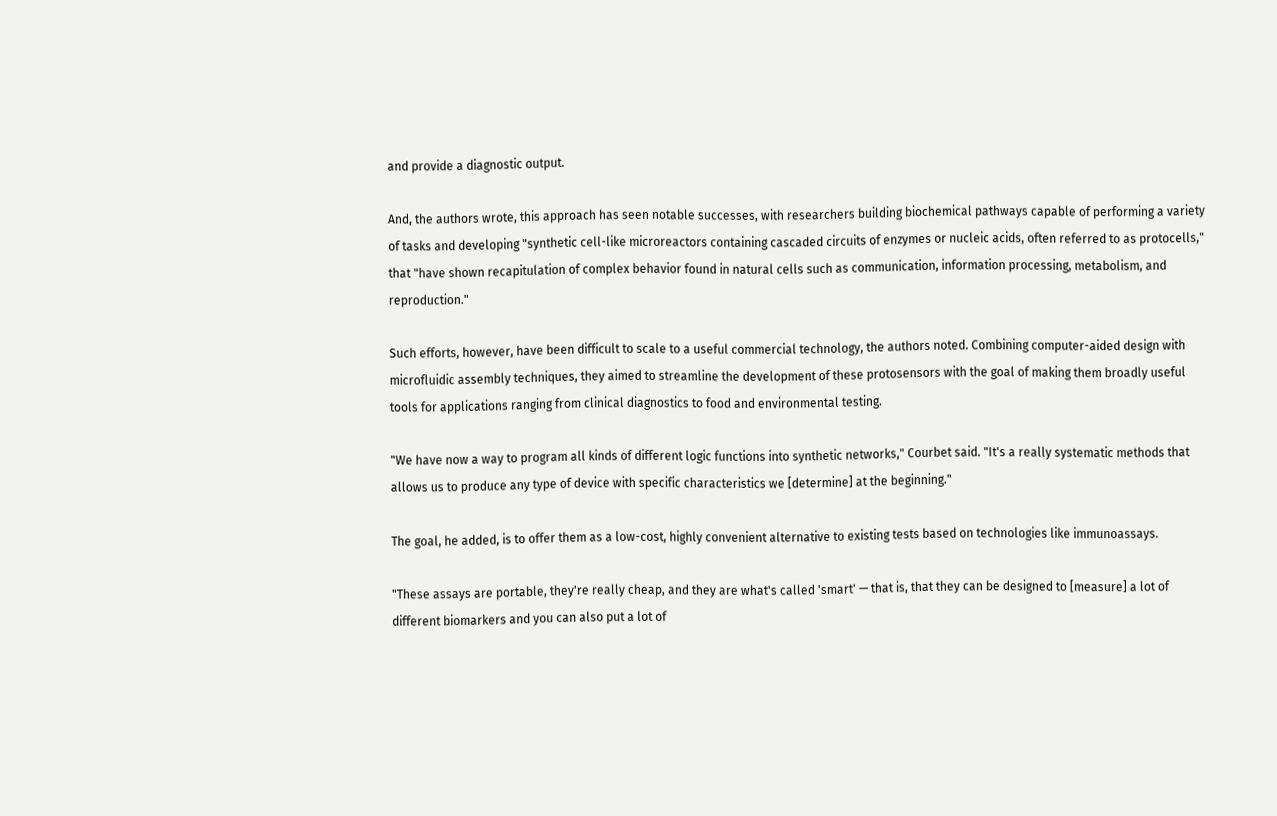and provide a diagnostic output.

And, the authors wrote, this approach has seen notable successes, with researchers building biochemical pathways capable of performing a variety of tasks and developing "synthetic cell-like microreactors containing cascaded circuits of enzymes or nucleic acids, often referred to as protocells," that "have shown recapitulation of complex behavior found in natural cells such as communication, information processing, metabolism, and reproduction."

Such efforts, however, have been difficult to scale to a useful commercial technology, the authors noted. Combining computer-aided design with microfluidic assembly techniques, they aimed to streamline the development of these protosensors with the goal of making them broadly useful tools for applications ranging from clinical diagnostics to food and environmental testing.

"We have now a way to program all kinds of different logic functions into synthetic networks," Courbet said. "It's a really systematic methods that allows us to produce any type of device with specific characteristics we [determine] at the beginning."

The goal, he added, is to offer them as a low-cost, highly convenient alternative to existing tests based on technologies like immunoassays.

"These assays are portable, they're really cheap, and they are what's called 'smart' — that is, that they can be designed to [measure] a lot of different biomarkers and you can also put a lot of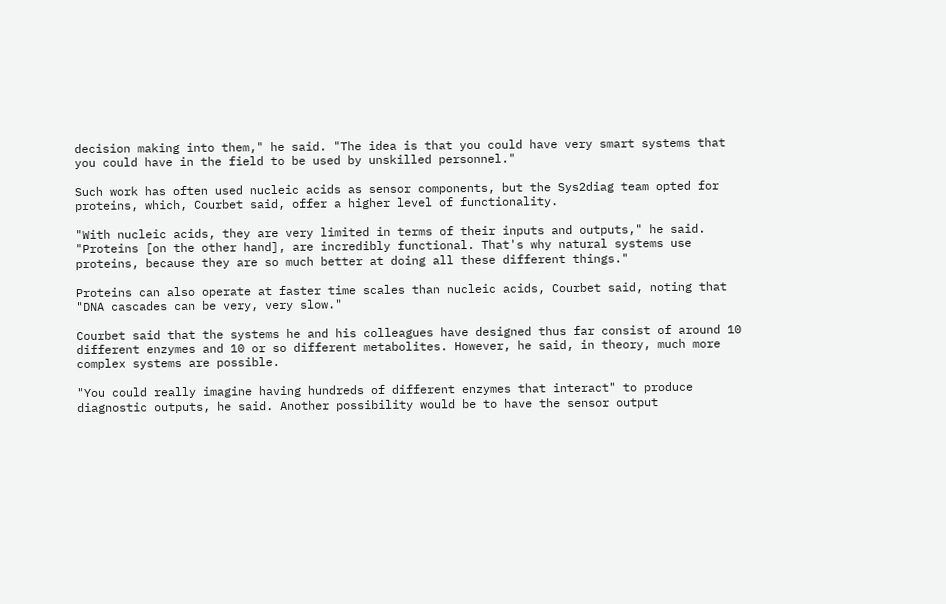decision making into them," he said. "The idea is that you could have very smart systems that you could have in the field to be used by unskilled personnel."

Such work has often used nucleic acids as sensor components, but the Sys2diag team opted for proteins, which, Courbet said, offer a higher level of functionality.

"With nucleic acids, they are very limited in terms of their inputs and outputs," he said. "Proteins [on the other hand], are incredibly functional. That's why natural systems use proteins, because they are so much better at doing all these different things."

Proteins can also operate at faster time scales than nucleic acids, Courbet said, noting that "DNA cascades can be very, very slow."

Courbet said that the systems he and his colleagues have designed thus far consist of around 10 different enzymes and 10 or so different metabolites. However, he said, in theory, much more complex systems are possible.

"You could really imagine having hundreds of different enzymes that interact" to produce diagnostic outputs, he said. Another possibility would be to have the sensor output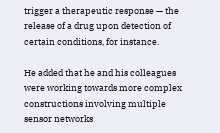trigger a therapeutic response — the release of a drug upon detection of certain conditions, for instance.

He added that he and his colleagues were working towards more complex constructions involving multiple sensor networks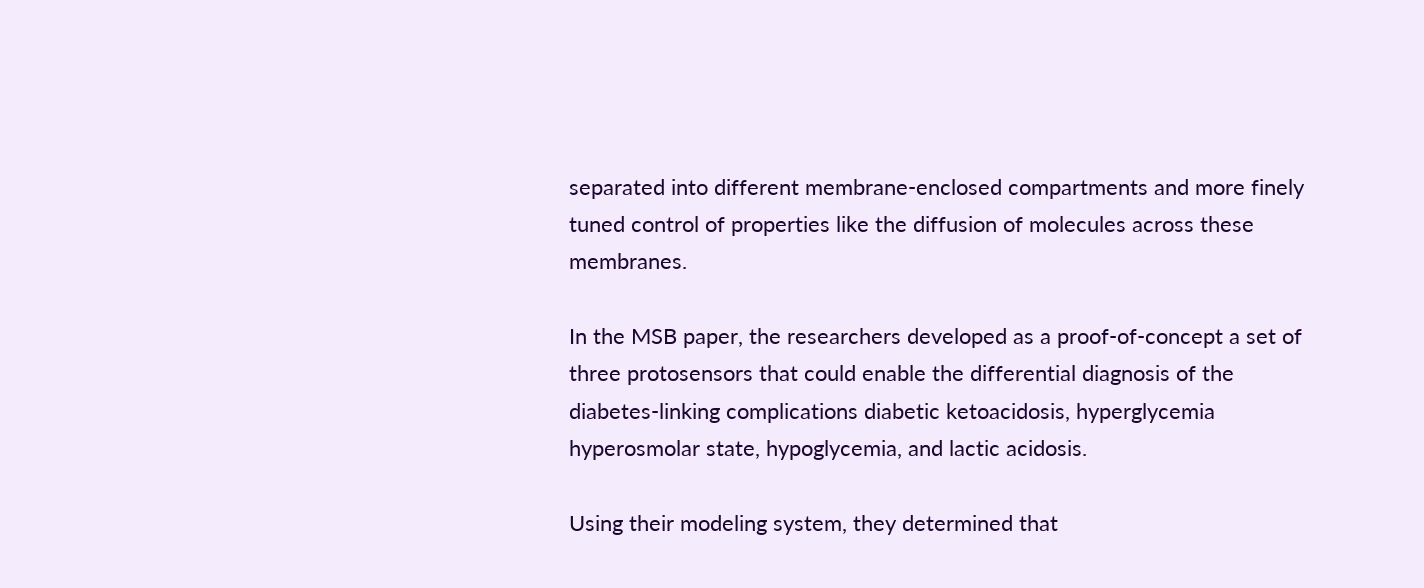separated into different membrane-enclosed compartments and more finely tuned control of properties like the diffusion of molecules across these membranes.

In the MSB paper, the researchers developed as a proof-of-concept a set of three protosensors that could enable the differential diagnosis of the diabetes-linking complications diabetic ketoacidosis, hyperglycemia hyperosmolar state, hypoglycemia, and lactic acidosis.

Using their modeling system, they determined that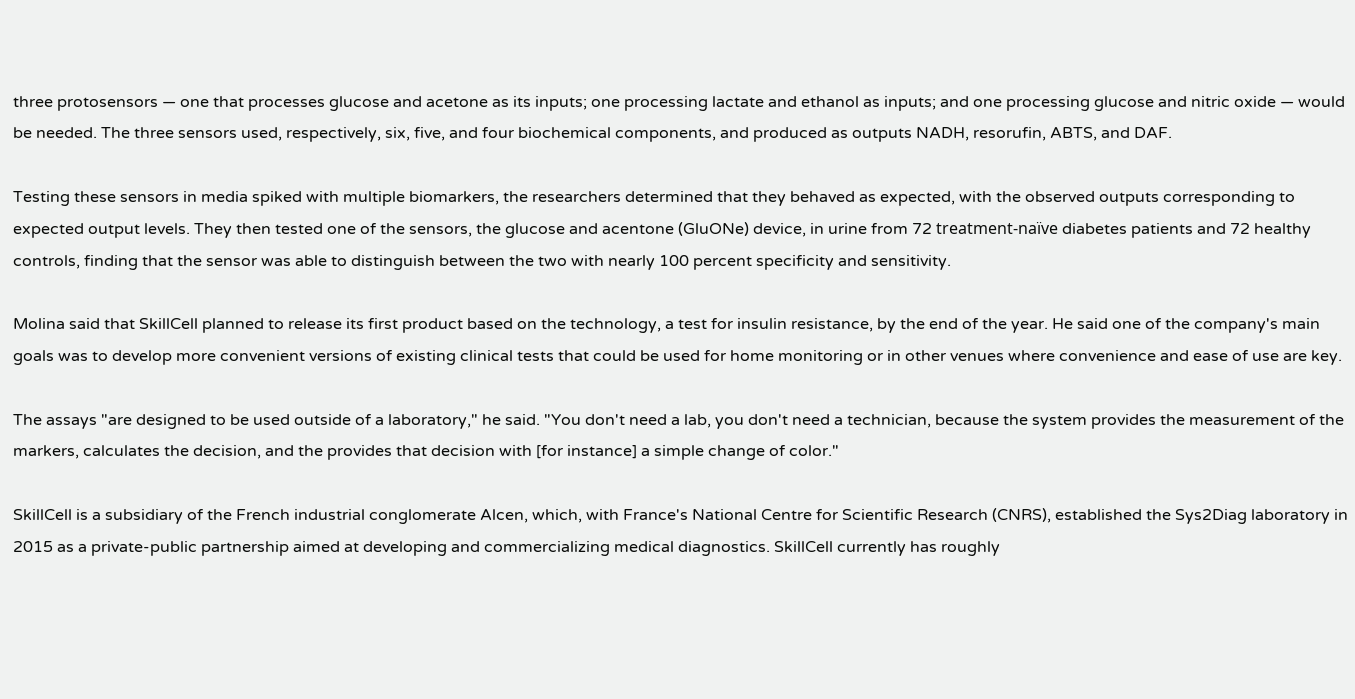three protosensors — one that processes glucose and acetone as its inputs; one processing lactate and ethanol as inputs; and one processing glucose and nitric oxide — would be needed. The three sensors used, respectively, six, five, and four biochemical components, and produced as outputs NADH, resorufin, ABTS, and DAF.

Testing these sensors in media spiked with multiple biomarkers, the researchers determined that they behaved as expected, with the observed outputs corresponding to expected output levels. They then tested one of the sensors, the glucose and acentone (GluONe) device, in urine from 72 treatment-naïve diabetes patients and 72 healthy controls, finding that the sensor was able to distinguish between the two with nearly 100 percent specificity and sensitivity.

Molina said that SkillCell planned to release its first product based on the technology, a test for insulin resistance, by the end of the year. He said one of the company's main goals was to develop more convenient versions of existing clinical tests that could be used for home monitoring or in other venues where convenience and ease of use are key.

The assays "are designed to be used outside of a laboratory," he said. "You don't need a lab, you don't need a technician, because the system provides the measurement of the markers, calculates the decision, and the provides that decision with [for instance] a simple change of color."

SkillCell is a subsidiary of the French industrial conglomerate Alcen, which, with France's National Centre for Scientific Research (CNRS), established the Sys2Diag laboratory in 2015 as a private-public partnership aimed at developing and commercializing medical diagnostics. SkillCell currently has roughly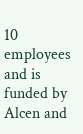10 employees and is funded by Alcen and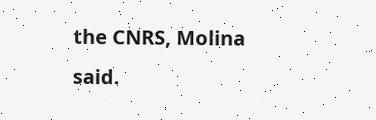the CNRS, Molina said.